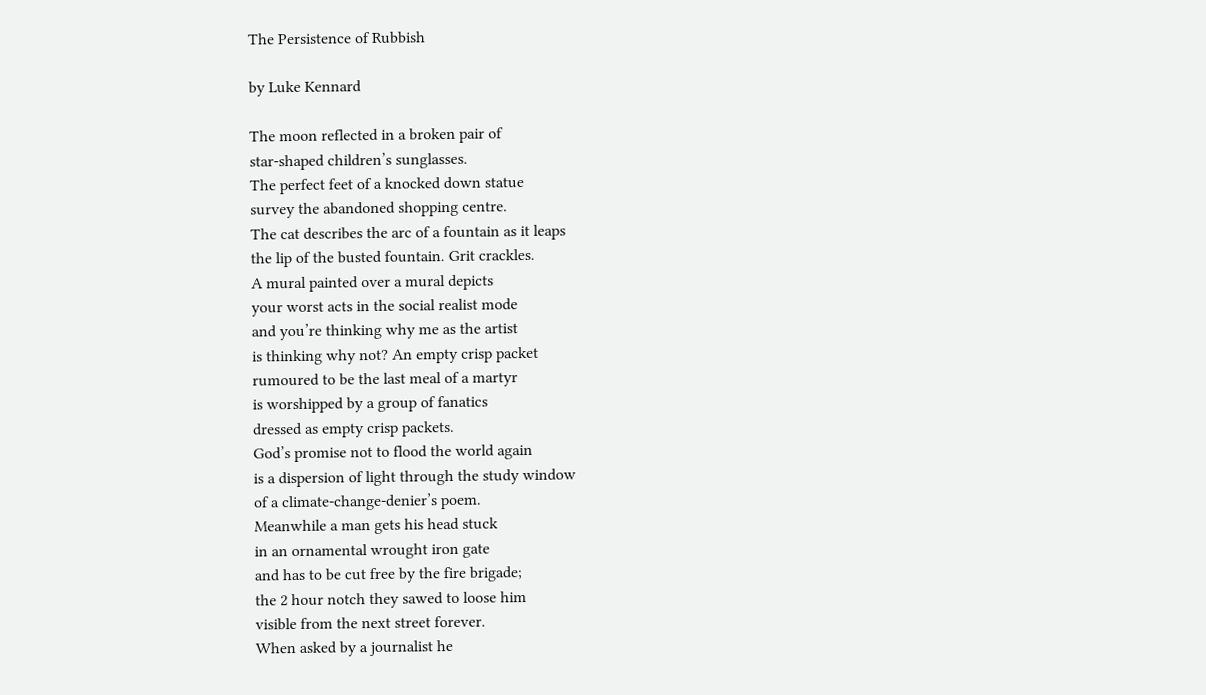The Persistence of Rubbish

by Luke Kennard

The moon reflected in a broken pair of
star-shaped children’s sunglasses.
The perfect feet of a knocked down statue
survey the abandoned shopping centre.
The cat describes the arc of a fountain as it leaps
the lip of the busted fountain. Grit crackles.
A mural painted over a mural depicts
your worst acts in the social realist mode
and you’re thinking why me as the artist
is thinking why not? An empty crisp packet
rumoured to be the last meal of a martyr
is worshipped by a group of fanatics
dressed as empty crisp packets.
God’s promise not to flood the world again
is a dispersion of light through the study window
of a climate-change-denier’s poem.
Meanwhile a man gets his head stuck
in an ornamental wrought iron gate
and has to be cut free by the fire brigade;
the 2 hour notch they sawed to loose him
visible from the next street forever.
When asked by a journalist he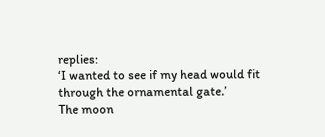replies:
‘I wanted to see if my head would fit
through the ornamental gate.’
The moon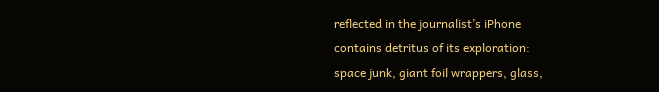reflected in the journalist’s iPhone
contains detritus of its exploration:
space junk, giant foil wrappers, glass,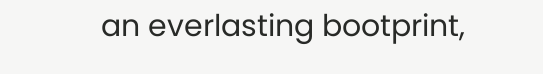an everlasting bootprint,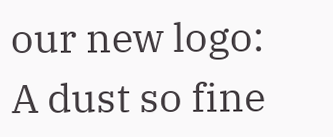our new logo:
A dust so fine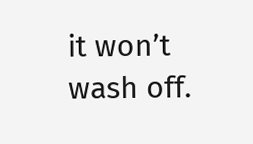it won’t wash off.